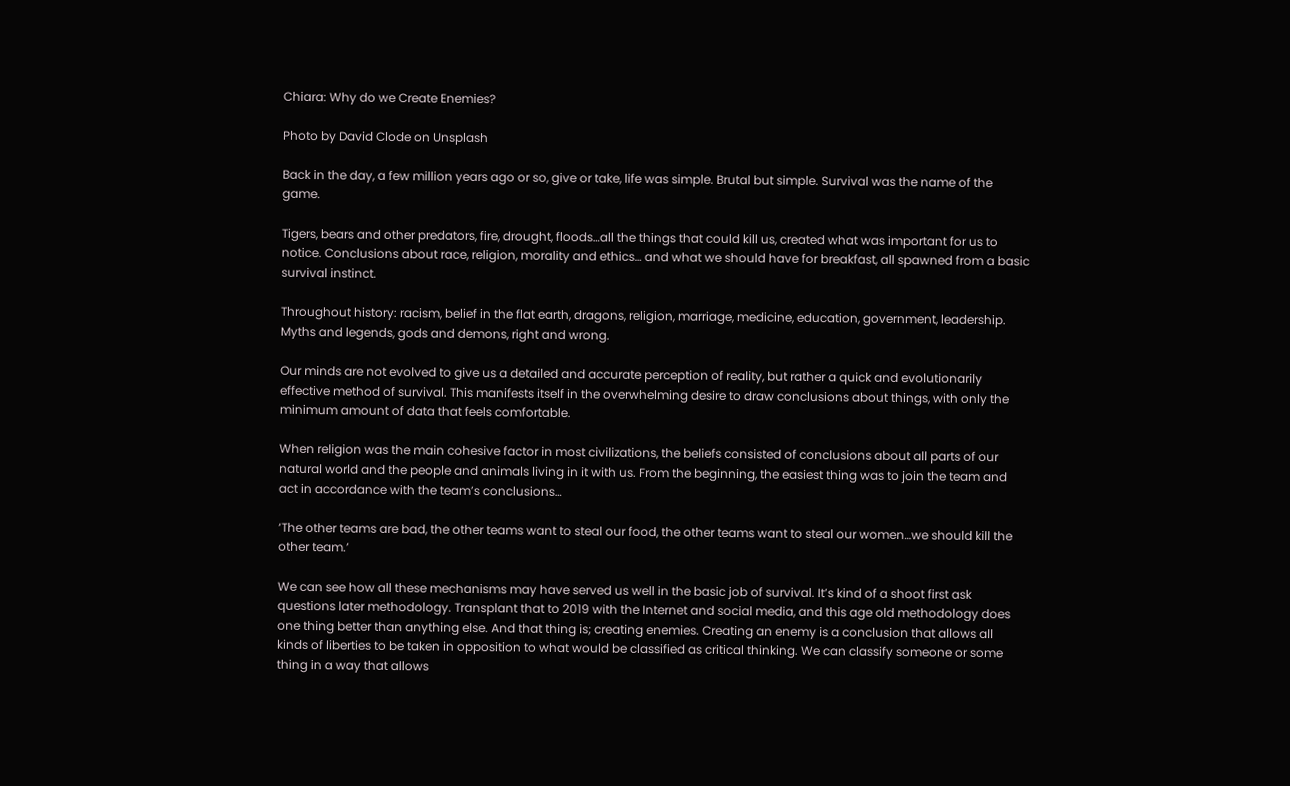Chiara: Why do we Create Enemies?

Photo by David Clode on Unsplash

Back in the day, a few million years ago or so, give or take, life was simple. Brutal but simple. Survival was the name of the game.

Tigers, bears and other predators, fire, drought, floods…all the things that could kill us, created what was important for us to notice. Conclusions about race, religion, morality and ethics… and what we should have for breakfast, all spawned from a basic survival instinct.

Throughout history: racism, belief in the flat earth, dragons, religion, marriage, medicine, education, government, leadership. Myths and legends, gods and demons, right and wrong.

Our minds are not evolved to give us a detailed and accurate perception of reality, but rather a quick and evolutionarily effective method of survival. This manifests itself in the overwhelming desire to draw conclusions about things, with only the minimum amount of data that feels comfortable.

When religion was the main cohesive factor in most civilizations, the beliefs consisted of conclusions about all parts of our natural world and the people and animals living in it with us. From the beginning, the easiest thing was to join the team and act in accordance with the team’s conclusions…

‘The other teams are bad, the other teams want to steal our food, the other teams want to steal our women…we should kill the other team.’

We can see how all these mechanisms may have served us well in the basic job of survival. It’s kind of a shoot first ask questions later methodology. Transplant that to 2019 with the Internet and social media, and this age old methodology does one thing better than anything else. And that thing is; creating enemies. Creating an enemy is a conclusion that allows all kinds of liberties to be taken in opposition to what would be classified as critical thinking. We can classify someone or some thing in a way that allows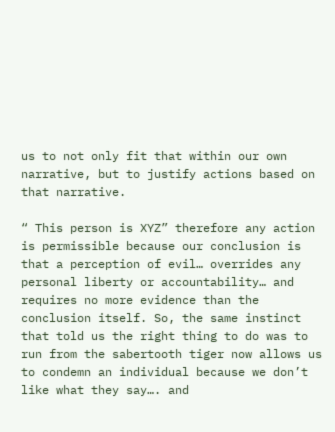us to not only fit that within our own narrative, but to justify actions based on that narrative.

“ This person is XYZ” therefore any action is permissible because our conclusion is that a perception of evil… overrides any personal liberty or accountability… and requires no more evidence than the conclusion itself. So, the same instinct that told us the right thing to do was to run from the sabertooth tiger now allows us to condemn an individual because we don’t like what they say…. and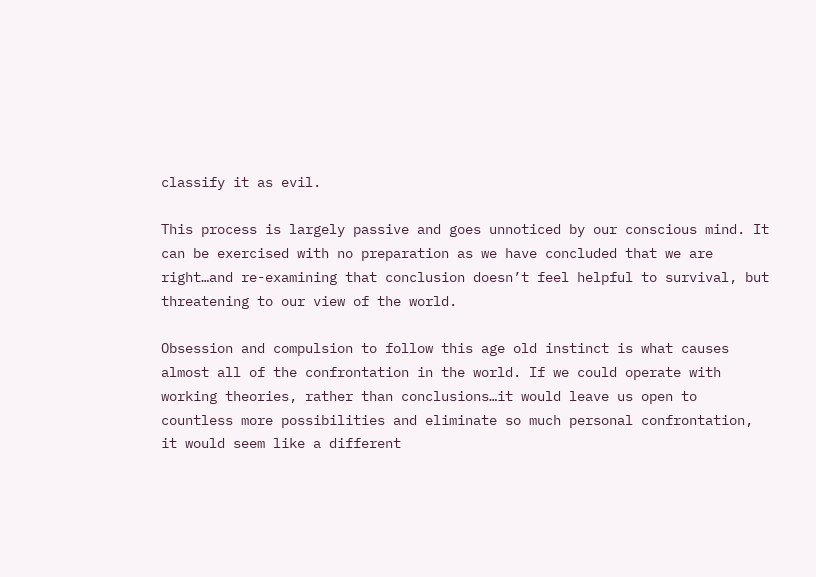classify it as evil.

This process is largely passive and goes unnoticed by our conscious mind. It can be exercised with no preparation as we have concluded that we are right…and re-examining that conclusion doesn’t feel helpful to survival, but threatening to our view of the world.

Obsession and compulsion to follow this age old instinct is what causes almost all of the confrontation in the world. If we could operate with working theories, rather than conclusions…it would leave us open to countless more possibilities and eliminate so much personal confrontation, it would seem like a different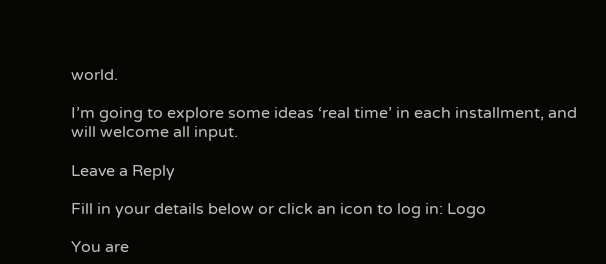world.

I’m going to explore some ideas ‘real time’ in each installment, and will welcome all input.

Leave a Reply

Fill in your details below or click an icon to log in: Logo

You are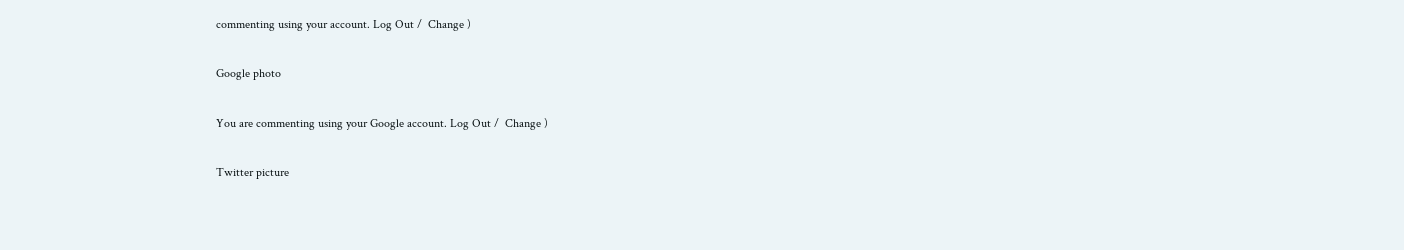commenting using your account. Log Out /  Change )

Google photo

You are commenting using your Google account. Log Out /  Change )

Twitter picture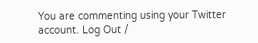You are commenting using your Twitter account. Log Out /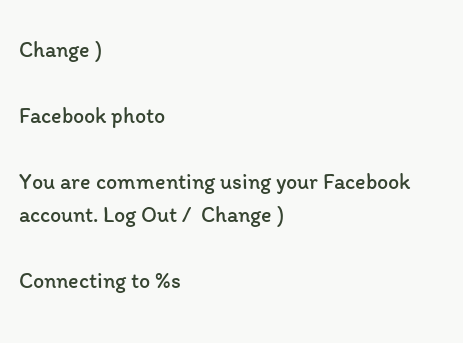Change )

Facebook photo

You are commenting using your Facebook account. Log Out /  Change )

Connecting to %s